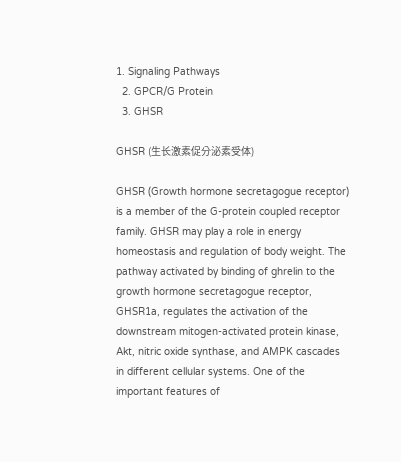1. Signaling Pathways
  2. GPCR/G Protein
  3. GHSR

GHSR (生长激素促分泌素受体)

GHSR (Growth hormone secretagogue receptor) is a member of the G-protein coupled receptor family. GHSR may play a role in energy homeostasis and regulation of body weight. The pathway activated by binding of ghrelin to the growth hormone secretagogue receptor, GHSR1a, regulates the activation of the downstream mitogen-activated protein kinase, Akt, nitric oxide synthase, and AMPK cascades in different cellular systems. One of the important features of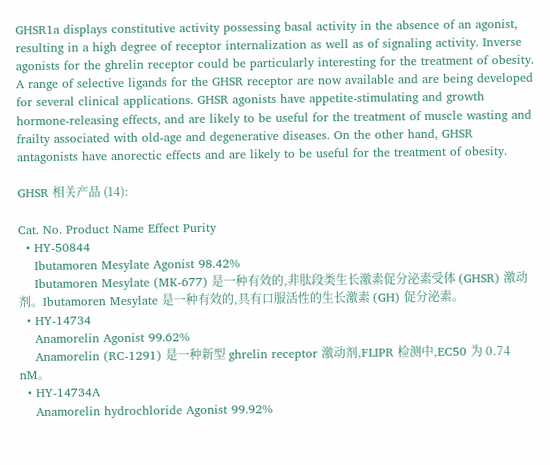GHSR1a displays constitutive activity possessing basal activity in the absence of an agonist, resulting in a high degree of receptor internalization as well as of signaling activity. Inverse agonists for the ghrelin receptor could be particularly interesting for the treatment of obesity. A range of selective ligands for the GHSR receptor are now available and are being developed for several clinical applications. GHSR agonists have appetite-stimulating and growth hormone-releasing effects, and are likely to be useful for the treatment of muscle wasting and frailty associated with old-age and degenerative diseases. On the other hand, GHSR antagonists have anorectic effects and are likely to be useful for the treatment of obesity.

GHSR 相关产品 (14):

Cat. No. Product Name Effect Purity
  • HY-50844
    Ibutamoren Mesylate Agonist 98.42%
    Ibutamoren Mesylate (MK-677) 是一种有效的,非肽段类生长激素促分泌素受体 (GHSR) 激动剂。Ibutamoren Mesylate 是一种有效的,具有口服活性的生长激素 (GH) 促分泌素。
  • HY-14734
    Anamorelin Agonist 99.62%
    Anamorelin (RC-1291) 是一种新型 ghrelin receptor 激动剂,FLIPR 检测中,EC50 为 0.74 nM。
  • HY-14734A
    Anamorelin hydrochloride Agonist 99.92%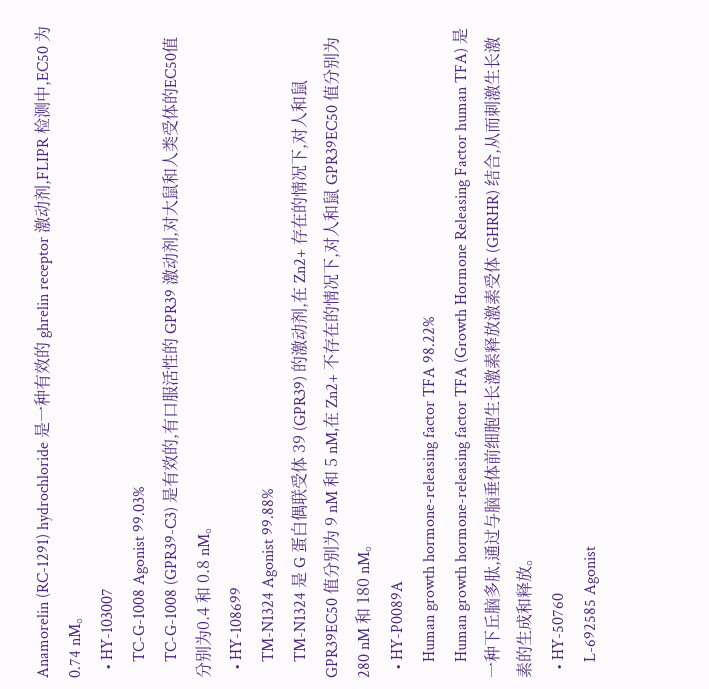Anamorelin (RC-1291) hydrochloride 是一种有效的 ghrelin receptor 激动剂,FLIPR 检测中,EC50 为 0.74 nM。
  • HY-103007
    TC-G-1008 Agonist 99.03%
    TC-G-1008 (GPR39-C3) 是有效的,有口服活性的 GPR39 激动剂,对大鼠和人类受体的EC50值分别为0.4 和 0.8 nM。
  • HY-108699
    TM-N1324 Agonist 99.88%
    TM-N1324 是 G 蛋白偶联受体 39 (GPR39) 的激动剂,在 Zn2+ 存在的情况下,对人和鼠 GPR39EC50 值分别为 9 nM 和 5 nM,在 Zn2+ 不存在的情况下,对人和鼠 GPR39EC50 值分别为 280 nM 和 180 nM。
  • HY-P0089A
    Human growth hormone-releasing factor TFA 98.22%
    Human growth hormone-releasing factor TFA (Growth Hormone Releasing Factor human TFA) 是一种下丘脑多肽,通过与脑垂体前细胞生长激素释放激素受体 (GHRHR) 结合,从而刺激生长激素的生成和释放。
  • HY-50760
    L-692585 Agonist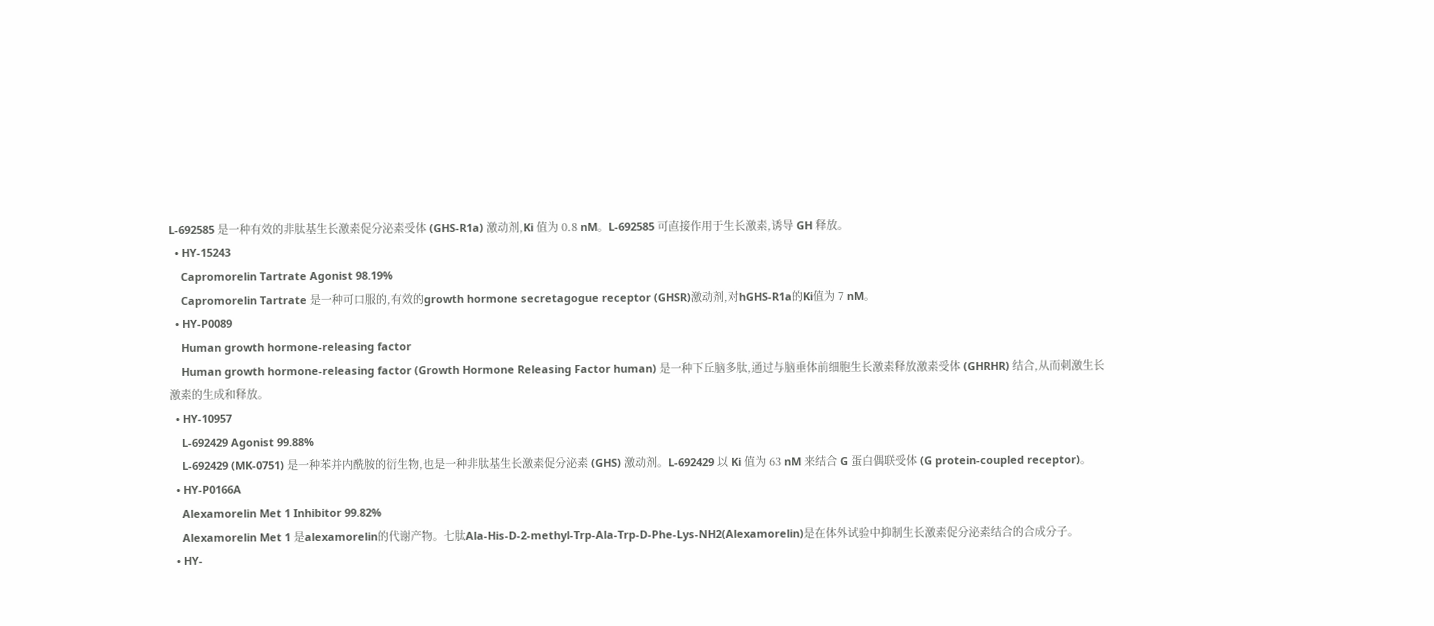L-692585 是一种有效的非肽基生长激素促分泌素受体 (GHS-R1a) 激动剂,Ki 值为 0.8 nM。L-692585 可直接作用于生长激素,诱导 GH 释放。
  • HY-15243
    Capromorelin Tartrate Agonist 98.19%
    Capromorelin Tartrate 是一种可口服的,有效的growth hormone secretagogue receptor (GHSR)激动剂,对hGHS-R1a的Ki值为 7 nM。
  • HY-P0089
    Human growth hormone-releasing factor
    Human growth hormone-releasing factor (Growth Hormone Releasing Factor human) 是一种下丘脑多肽,通过与脑垂体前细胞生长激素释放激素受体 (GHRHR) 结合,从而刺激生长激素的生成和释放。
  • HY-10957
    L-692429 Agonist 99.88%
    L-692429 (MK-0751) 是一种苯并内酰胺的衍生物,也是一种非肽基生长激素促分泌素 (GHS) 激动剂。L-692429 以 Ki 值为 63 nM 来结合 G 蛋白偶联受体 (G protein-coupled receptor)。
  • HY-P0166A
    Alexamorelin Met 1 Inhibitor 99.82%
    Alexamorelin Met 1 是alexamorelin的代谢产物。七肽Ala-His-D-2-methyl-Trp-Ala-Trp-D-Phe-Lys-NH2(Alexamorelin)是在体外试验中抑制生长激素促分泌素结合的合成分子。
  • HY-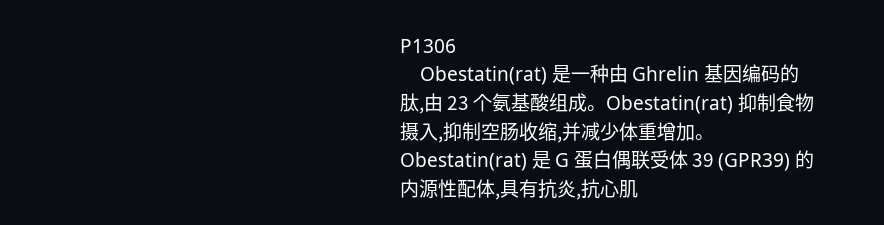P1306
    Obestatin(rat) 是一种由 Ghrelin 基因编码的肽,由 23 个氨基酸组成。Obestatin(rat) 抑制食物摄入,抑制空肠收缩,并减少体重增加。Obestatin(rat) 是 G 蛋白偶联受体 39 (GPR39) 的内源性配体,具有抗炎,抗心肌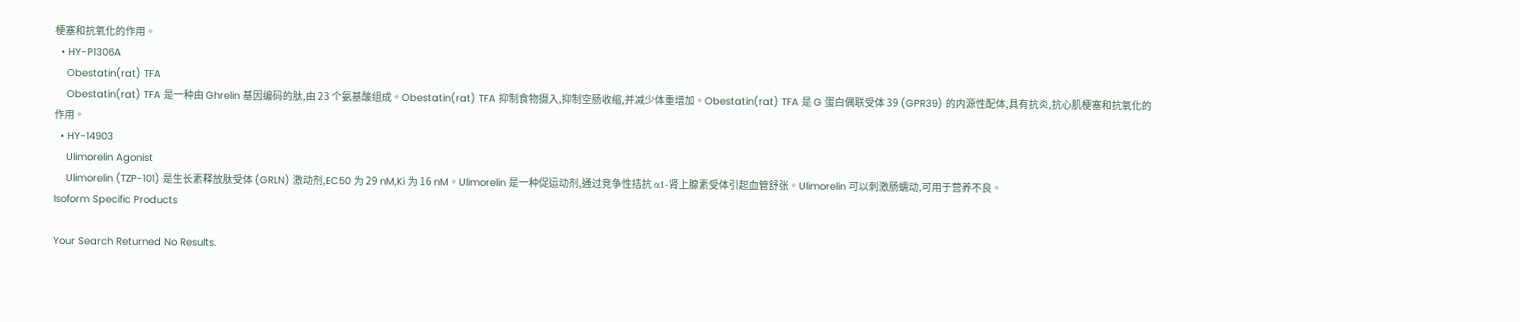梗塞和抗氧化的作用。
  • HY-P1306A
    Obestatin(rat) TFA
    Obestatin(rat) TFA 是一种由 Ghrelin 基因编码的肽,由 23 个氨基酸组成。Obestatin(rat) TFA 抑制食物摄入,抑制空肠收缩,并减少体重增加。Obestatin(rat) TFA 是 G 蛋白偶联受体 39 (GPR39) 的内源性配体,具有抗炎,抗心肌梗塞和抗氧化的作用。
  • HY-14903
    Ulimorelin Agonist
    Ulimorelin (TZP-101) 是生长素释放肽受体 (GRLN) 激动剂,EC50 为 29 nM,Ki 为 16 nM。Ulimorelin 是一种促运动剂,通过竞争性拮抗 α1-肾上腺素受体引起血管舒张。Ulimorelin 可以刺激肠蠕动,可用于营养不良。
Isoform Specific Products

Your Search Returned No Results.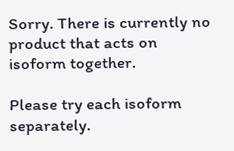Sorry. There is currently no product that acts on isoform together.

Please try each isoform separately.